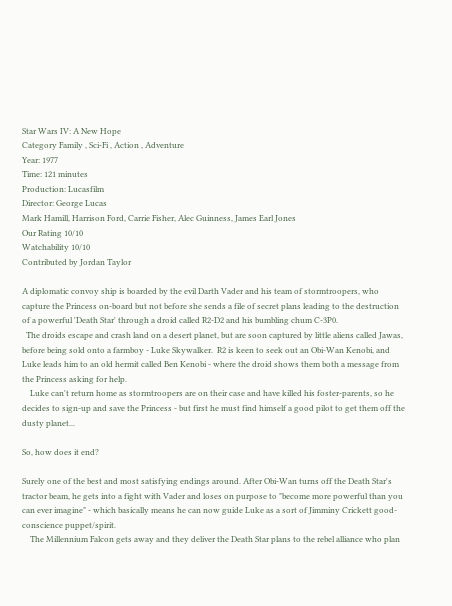Star Wars IV: A New Hope
Category Family , Sci-Fi , Action , Adventure
Year: 1977
Time: 121 minutes
Production: Lucasfilm
Director: George Lucas
Mark Hamill, Harrison Ford, Carrie Fisher, Alec Guinness, James Earl Jones
Our Rating 10/10
Watchability 10/10
Contributed by Jordan Taylor

A diplomatic convoy ship is boarded by the evil Darth Vader and his team of stormtroopers, who capture the Princess on-board but not before she sends a file of secret plans leading to the destruction of a powerful 'Death Star' through a droid called R2-D2 and his bumbling chum C-3P0.
  The droids escape and crash land on a desert planet, but are soon captured by little aliens called Jawas, before being sold onto a farmboy - Luke Skywalker.  R2 is keen to seek out an Obi-Wan Kenobi, and Luke leads him to an old hermit called Ben Kenobi - where the droid shows them both a message from the Princess asking for help.
    Luke can't return home as stormtroopers are on their case and have killed his foster-parents, so he decides to sign-up and save the Princess - but first he must find himself a good pilot to get them off the dusty planet...

So, how does it end?

Surely one of the best and most satisfying endings around. After Obi-Wan turns off the Death Star's tractor beam, he gets into a fight with Vader and loses on purpose to "become more powerful than you can ever imagine" - which basically means he can now guide Luke as a sort of Jimminy Crickett good-conscience puppet/spirit.
    The Millennium Falcon gets away and they deliver the Death Star plans to the rebel alliance who plan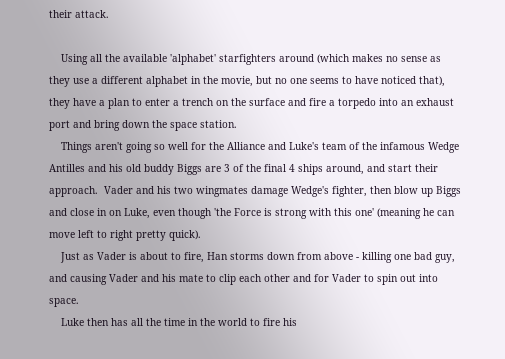their attack.

    Using all the available 'alphabet' starfighters around (which makes no sense as they use a different alphabet in the movie, but no one seems to have noticed that), they have a plan to enter a trench on the surface and fire a torpedo into an exhaust port and bring down the space station.
    Things aren't going so well for the Alliance and Luke's team of the infamous Wedge Antilles and his old buddy Biggs are 3 of the final 4 ships around, and start their approach.  Vader and his two wingmates damage Wedge's fighter, then blow up Biggs and close in on Luke, even though 'the Force is strong with this one' (meaning he can move left to right pretty quick).
    Just as Vader is about to fire, Han storms down from above - killing one bad guy, and causing Vader and his mate to clip each other and for Vader to spin out into space.
    Luke then has all the time in the world to fire his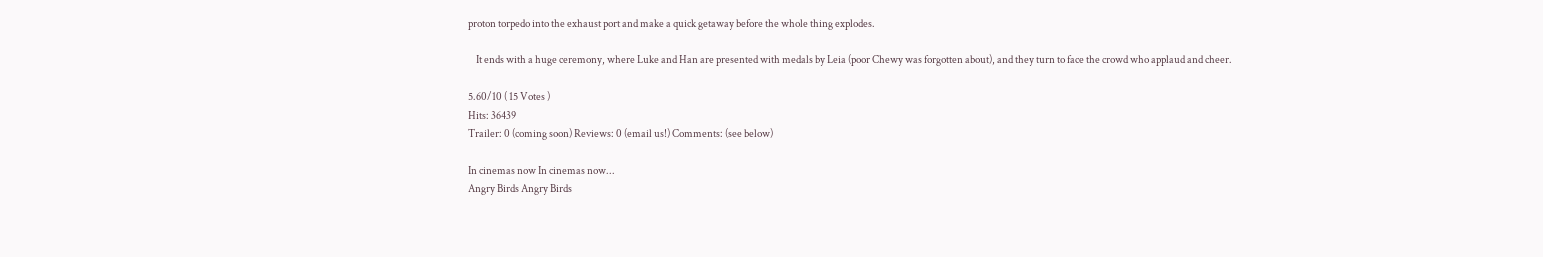proton torpedo into the exhaust port and make a quick getaway before the whole thing explodes.

    It ends with a huge ceremony, where Luke and Han are presented with medals by Leia (poor Chewy was forgotten about), and they turn to face the crowd who applaud and cheer.

5.60/10 ( 15 Votes )
Hits: 36439
Trailer: 0 (coming soon) Reviews: 0 (email us!) Comments: (see below)

In cinemas now In cinemas now...
Angry Birds Angry Birds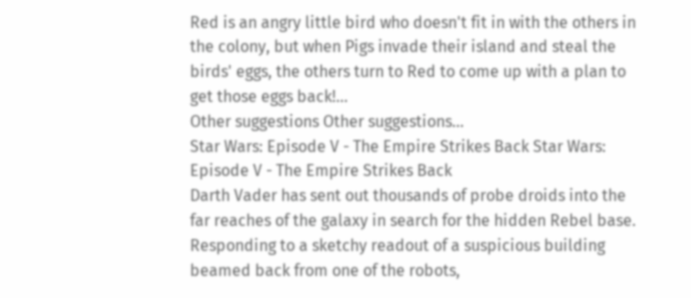Red is an angry little bird who doesn't fit in with the others in the colony, but when Pigs invade their island and steal the birds' eggs, the others turn to Red to come up with a plan to get those eggs back!...
Other suggestions Other suggestions...
Star Wars: Episode V - The Empire Strikes Back Star Wars: Episode V - The Empire Strikes Back
Darth Vader has sent out thousands of probe droids into the far reaches of the galaxy in search for the hidden Rebel base. Responding to a sketchy readout of a suspicious building beamed back from one of the robots,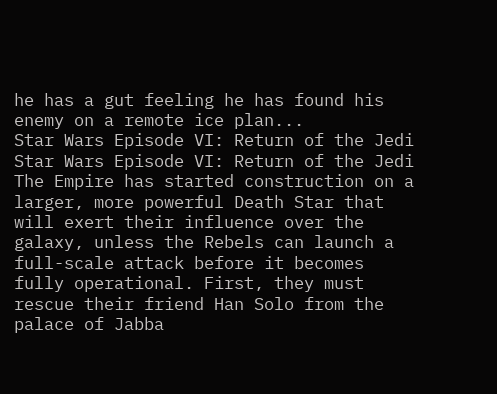he has a gut feeling he has found his enemy on a remote ice plan...
Star Wars Episode VI: Return of the Jedi Star Wars Episode VI: Return of the Jedi
The Empire has started construction on a larger, more powerful Death Star that will exert their influence over the galaxy, unless the Rebels can launch a full-scale attack before it becomes fully operational. First, they must rescue their friend Han Solo from the palace of Jabba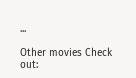...

Other movies Check out: